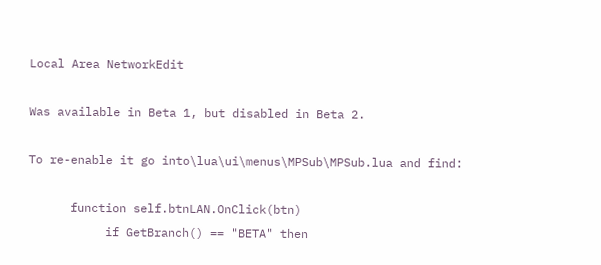Local Area NetworkEdit

Was available in Beta 1, but disabled in Beta 2.

To re-enable it go into\lua\ui\menus\MPSub\MPSub.lua and find:

      function self.btnLAN.OnClick(btn)
           if GetBranch() == "BETA" then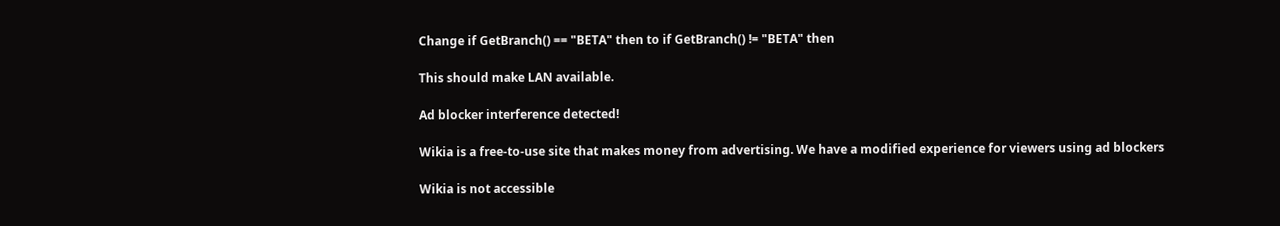Change if GetBranch() == "BETA" then to if GetBranch() != "BETA" then

This should make LAN available.

Ad blocker interference detected!

Wikia is a free-to-use site that makes money from advertising. We have a modified experience for viewers using ad blockers

Wikia is not accessible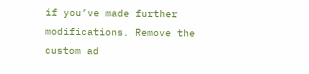if you’ve made further modifications. Remove the custom ad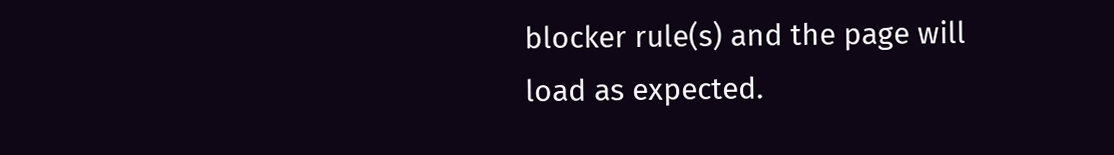blocker rule(s) and the page will load as expected.